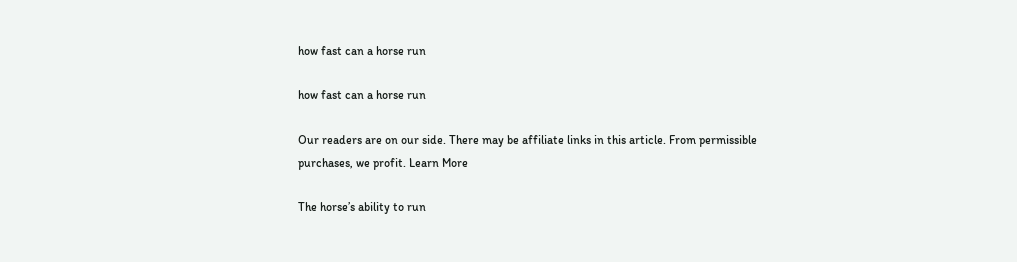how fast can a horse run

how fast can a horse run

Our readers are on our side. There may be affiliate links in this article. From permissible purchases, we profit. Learn More

The horse’s ability to run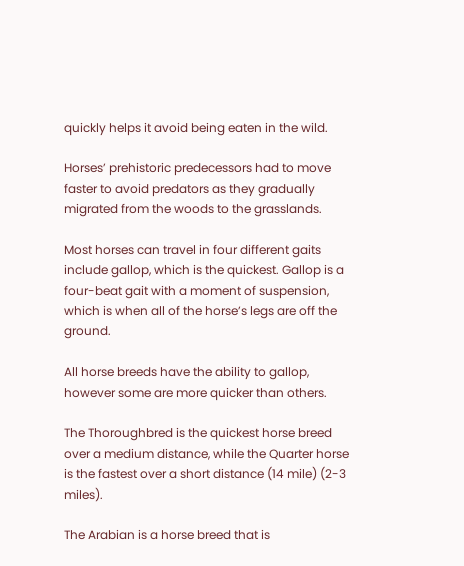quickly helps it avoid being eaten in the wild.

Horses’ prehistoric predecessors had to move faster to avoid predators as they gradually migrated from the woods to the grasslands.

Most horses can travel in four different gaits include gallop, which is the quickest. Gallop is a four-beat gait with a moment of suspension, which is when all of the horse’s legs are off the ground.

All horse breeds have the ability to gallop, however some are more quicker than others.

The Thoroughbred is the quickest horse breed over a medium distance, while the Quarter horse is the fastest over a short distance (14 mile) (2-3 miles).

The Arabian is a horse breed that is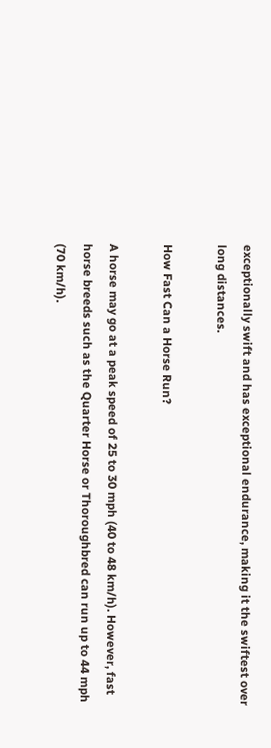exceptionally swift and has exceptional endurance, making it the swiftest over long distances.

How Fast Can a Horse Run?

A horse may go at a peak speed of 25 to 30 mph (40 to 48 km/h). However, fast horse breeds such as the Quarter Horse or Thoroughbred can run up to 44 mph (70 km/h).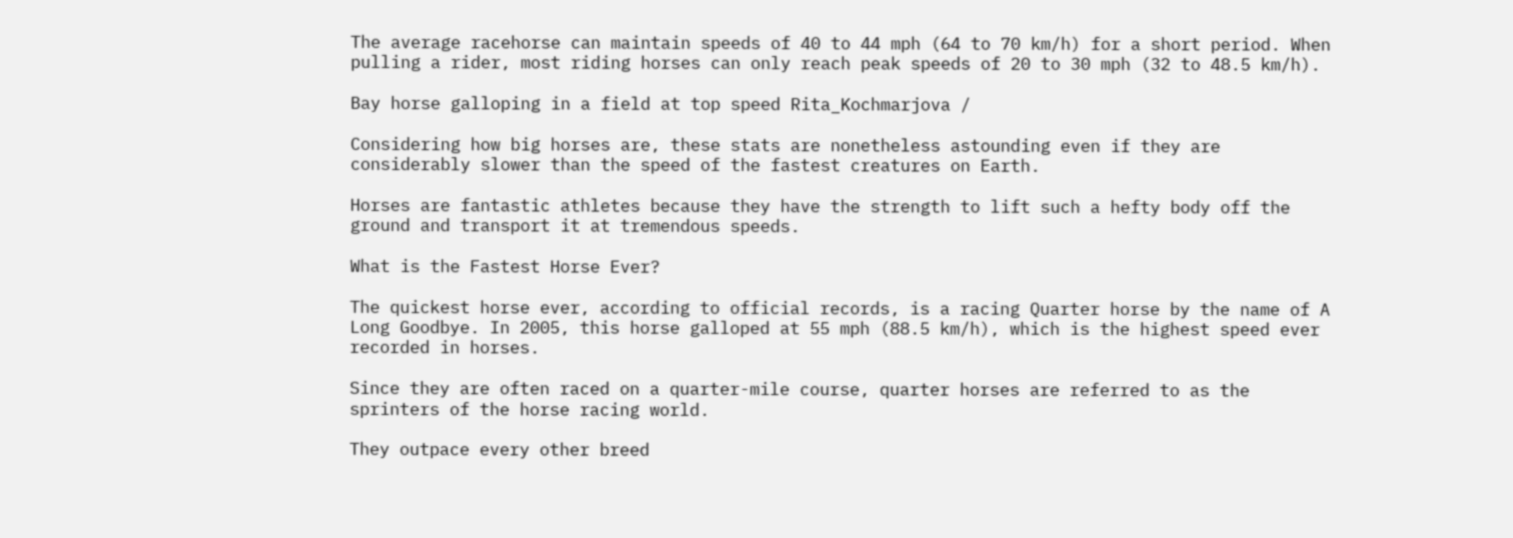The average racehorse can maintain speeds of 40 to 44 mph (64 to 70 km/h) for a short period. When pulling a rider, most riding horses can only reach peak speeds of 20 to 30 mph (32 to 48.5 km/h).

Bay horse galloping in a field at top speed Rita_Kochmarjova /

Considering how big horses are, these stats are nonetheless astounding even if they are considerably slower than the speed of the fastest creatures on Earth.

Horses are fantastic athletes because they have the strength to lift such a hefty body off the ground and transport it at tremendous speeds.

What is the Fastest Horse Ever?

The quickest horse ever, according to official records, is a racing Quarter horse by the name of A Long Goodbye. In 2005, this horse galloped at 55 mph (88.5 km/h), which is the highest speed ever recorded in horses.

Since they are often raced on a quarter-mile course, quarter horses are referred to as the sprinters of the horse racing world.

They outpace every other breed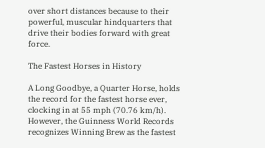over short distances because to their powerful, muscular hindquarters that drive their bodies forward with great force.

The Fastest Horses in History

A Long Goodbye, a Quarter Horse, holds the record for the fastest horse ever, clocking in at 55 mph (70.76 km/h). However, the Guinness World Records recognizes Winning Brew as the fastest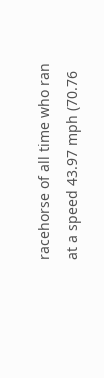racehorse of all time who ran at a speed 43.97 mph (70.76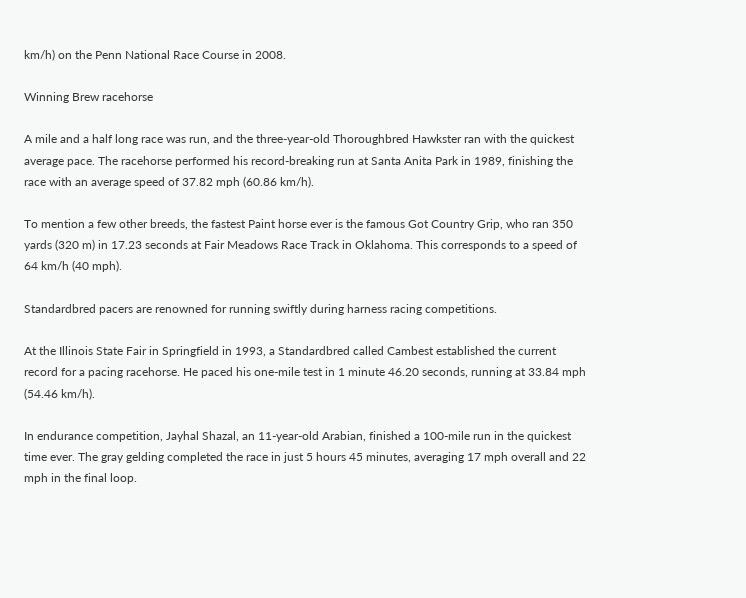km/h) on the Penn National Race Course in 2008.

Winning Brew racehorse

A mile and a half long race was run, and the three-year-old Thoroughbred Hawkster ran with the quickest average pace. The racehorse performed his record-breaking run at Santa Anita Park in 1989, finishing the race with an average speed of 37.82 mph (60.86 km/h).

To mention a few other breeds, the fastest Paint horse ever is the famous Got Country Grip, who ran 350 yards (320 m) in 17.23 seconds at Fair Meadows Race Track in Oklahoma. This corresponds to a speed of 64 km/h (40 mph).

Standardbred pacers are renowned for running swiftly during harness racing competitions.

At the Illinois State Fair in Springfield in 1993, a Standardbred called Cambest established the current record for a pacing racehorse. He paced his one-mile test in 1 minute 46.20 seconds, running at 33.84 mph (54.46 km/h).

In endurance competition, Jayhal Shazal, an 11-year-old Arabian, finished a 100-mile run in the quickest time ever. The gray gelding completed the race in just 5 hours 45 minutes, averaging 17 mph overall and 22 mph in the final loop.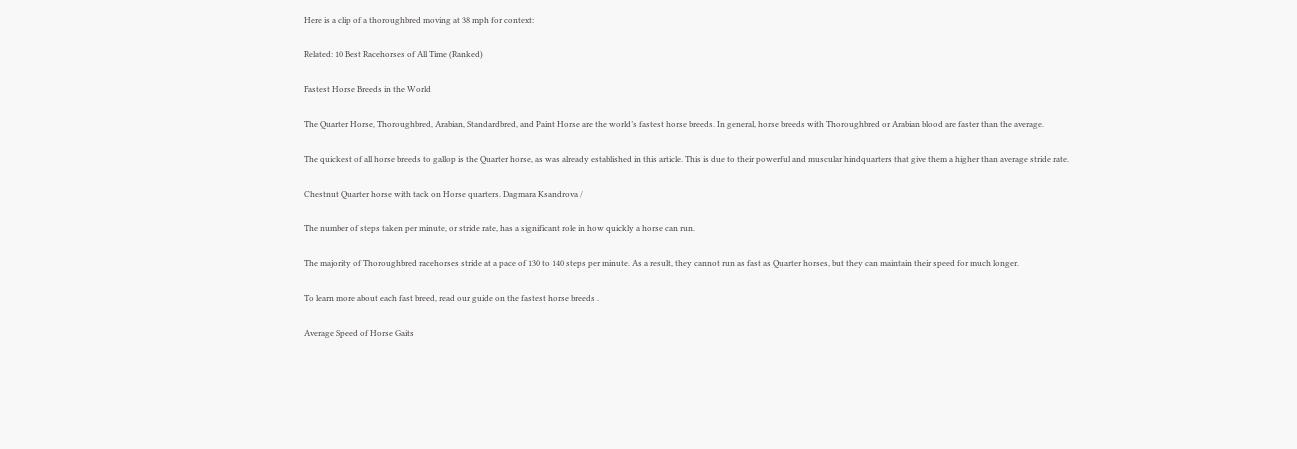Here is a clip of a thoroughbred moving at 38 mph for context:

Related: 10 Best Racehorses of All Time (Ranked)

Fastest Horse Breeds in the World

The Quarter Horse, Thoroughbred, Arabian, Standardbred, and Paint Horse are the world’s fastest horse breeds. In general, horse breeds with Thoroughbred or Arabian blood are faster than the average.

The quickest of all horse breeds to gallop is the Quarter horse, as was already established in this article. This is due to their powerful and muscular hindquarters that give them a higher than average stride rate.

Chestnut Quarter horse with tack on Horse quarters. Dagmara Ksandrova /

The number of steps taken per minute, or stride rate, has a significant role in how quickly a horse can run.

The majority of Thoroughbred racehorses stride at a pace of 130 to 140 steps per minute. As a result, they cannot run as fast as Quarter horses, but they can maintain their speed for much longer.

To learn more about each fast breed, read our guide on the fastest horse breeds .

Average Speed of Horse Gaits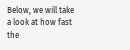Below, we will take a look at how fast the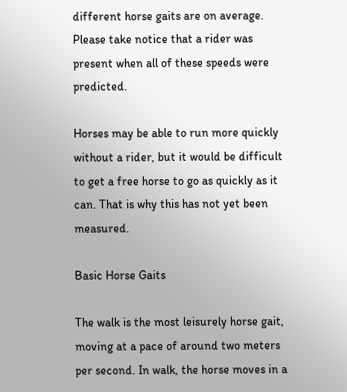different horse gaits are on average. Please take notice that a rider was present when all of these speeds were predicted.

Horses may be able to run more quickly without a rider, but it would be difficult to get a free horse to go as quickly as it can. That is why this has not yet been measured.

Basic Horse Gaits

The walk is the most leisurely horse gait, moving at a pace of around two meters per second. In walk, the horse moves in a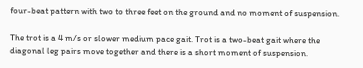four-beat pattern with two to three feet on the ground and no moment of suspension.

The trot is a 4 m/s or slower medium pace gait. Trot is a two-beat gait where the diagonal leg pairs move together and there is a short moment of suspension.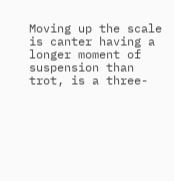Moving up the scale is canter having a longer moment of suspension than trot, is a three-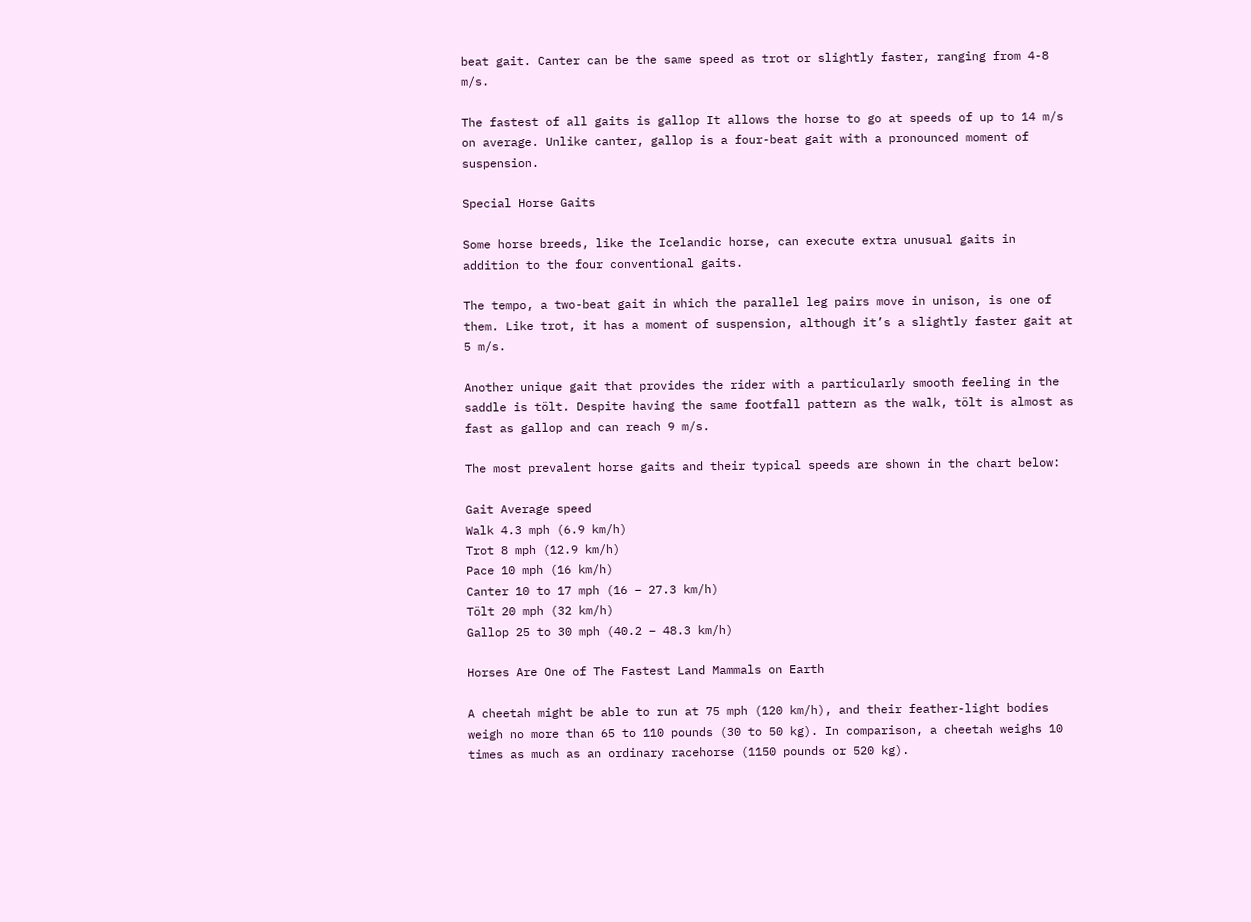beat gait. Canter can be the same speed as trot or slightly faster, ranging from 4-8 m/s.

The fastest of all gaits is gallop It allows the horse to go at speeds of up to 14 m/s on average. Unlike canter, gallop is a four-beat gait with a pronounced moment of suspension.

Special Horse Gaits

Some horse breeds, like the Icelandic horse, can execute extra unusual gaits in addition to the four conventional gaits.

The tempo, a two-beat gait in which the parallel leg pairs move in unison, is one of them. Like trot, it has a moment of suspension, although it’s a slightly faster gait at 5 m/s.

Another unique gait that provides the rider with a particularly smooth feeling in the saddle is tölt. Despite having the same footfall pattern as the walk, tölt is almost as fast as gallop and can reach 9 m/s.

The most prevalent horse gaits and their typical speeds are shown in the chart below:

Gait Average speed
Walk 4.3 mph (6.9 km/h)
Trot 8 mph (12.9 km/h)
Pace 10 mph (16 km/h)
Canter 10 to 17 mph (16 – 27.3 km/h)
Tölt 20 mph (32 km/h)
Gallop 25 to 30 mph (40.2 – 48.3 km/h)

Horses Are One of The Fastest Land Mammals on Earth

A cheetah might be able to run at 75 mph (120 km/h), and their feather-light bodies weigh no more than 65 to 110 pounds (30 to 50 kg). In comparison, a cheetah weighs 10 times as much as an ordinary racehorse (1150 pounds or 520 kg).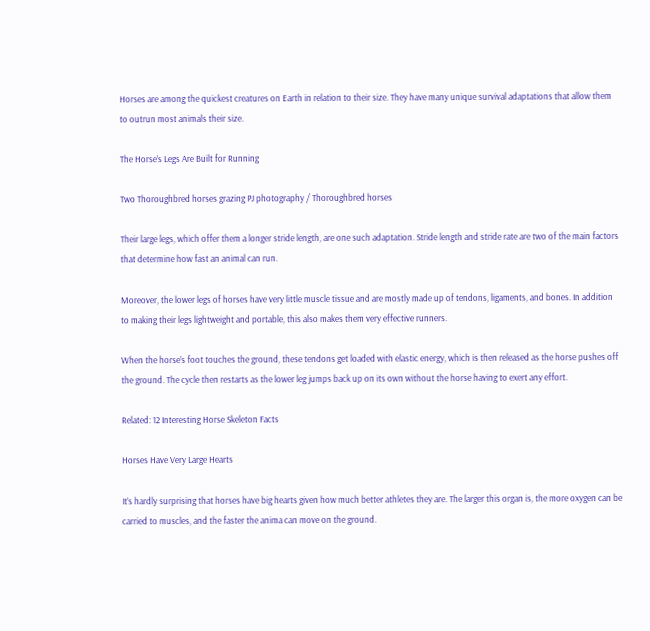Horses are among the quickest creatures on Earth in relation to their size. They have many unique survival adaptations that allow them to outrun most animals their size.

The Horse’s Legs Are Built for Running

Two Thoroughbred horses grazing PJ photography / Thoroughbred horses

Their large legs, which offer them a longer stride length, are one such adaptation. Stride length and stride rate are two of the main factors that determine how fast an animal can run.

Moreover, the lower legs of horses have very little muscle tissue and are mostly made up of tendons, ligaments, and bones. In addition to making their legs lightweight and portable, this also makes them very effective runners.

When the horse’s foot touches the ground, these tendons get loaded with elastic energy, which is then released as the horse pushes off the ground. The cycle then restarts as the lower leg jumps back up on its own without the horse having to exert any effort.

Related: 12 Interesting Horse Skeleton Facts

Horses Have Very Large Hearts

It’s hardly surprising that horses have big hearts given how much better athletes they are. The larger this organ is, the more oxygen can be carried to muscles, and the faster the anima can move on the ground.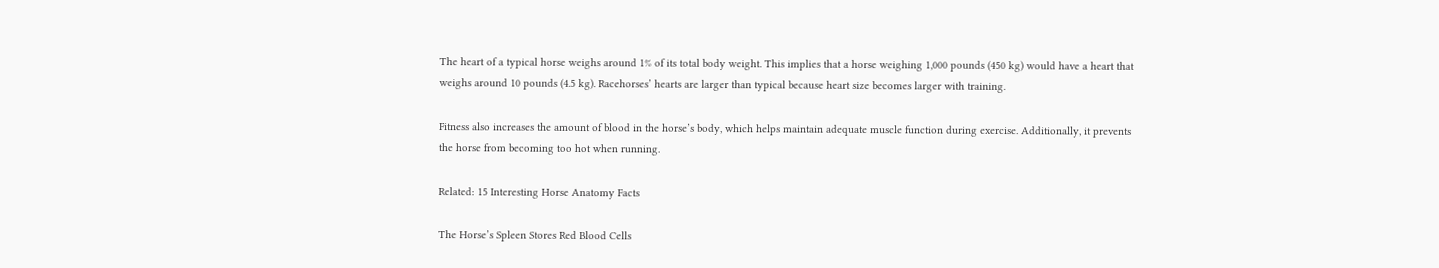The heart of a typical horse weighs around 1% of its total body weight. This implies that a horse weighing 1,000 pounds (450 kg) would have a heart that weighs around 10 pounds (4.5 kg). Racehorses’ hearts are larger than typical because heart size becomes larger with training.

Fitness also increases the amount of blood in the horse’s body, which helps maintain adequate muscle function during exercise. Additionally, it prevents the horse from becoming too hot when running.

Related: 15 Interesting Horse Anatomy Facts

The Horse’s Spleen Stores Red Blood Cells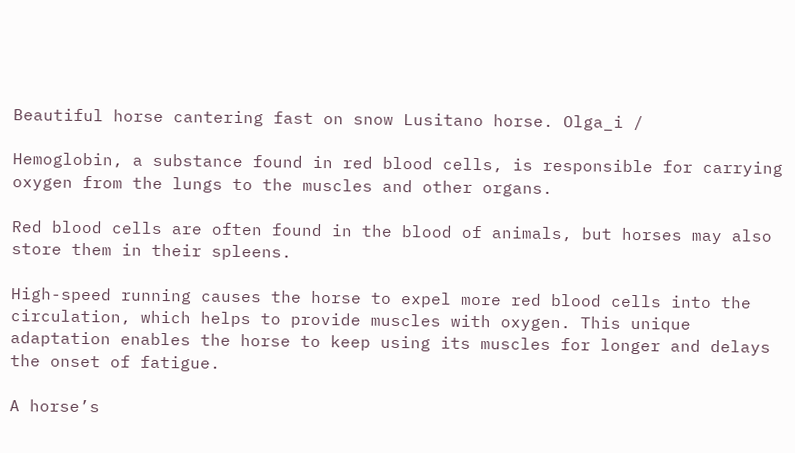Beautiful horse cantering fast on snow Lusitano horse. Olga_i /

Hemoglobin, a substance found in red blood cells, is responsible for carrying oxygen from the lungs to the muscles and other organs.

Red blood cells are often found in the blood of animals, but horses may also store them in their spleens.

High-speed running causes the horse to expel more red blood cells into the circulation, which helps to provide muscles with oxygen. This unique adaptation enables the horse to keep using its muscles for longer and delays the onset of fatigue.

A horse’s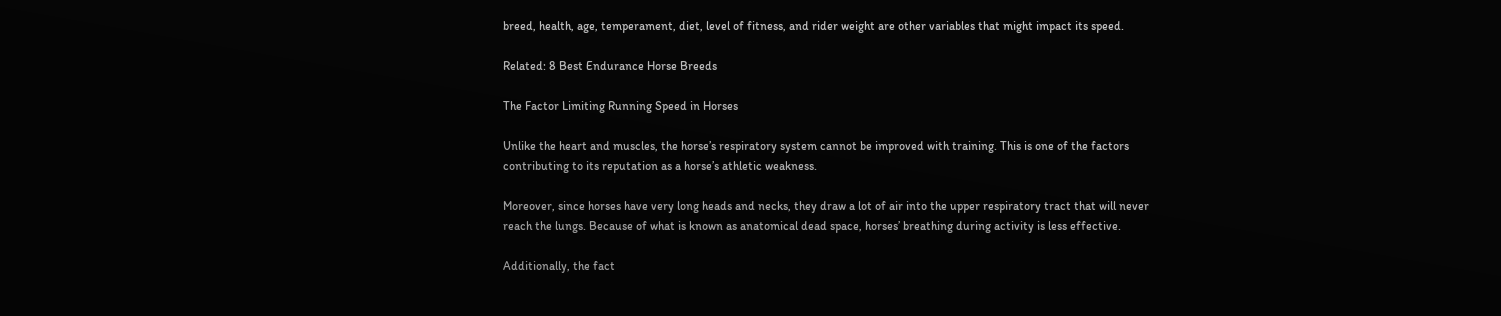breed, health, age, temperament, diet, level of fitness, and rider weight are other variables that might impact its speed.

Related: 8 Best Endurance Horse Breeds

The Factor Limiting Running Speed in Horses

Unlike the heart and muscles, the horse’s respiratory system cannot be improved with training. This is one of the factors contributing to its reputation as a horse’s athletic weakness.

Moreover, since horses have very long heads and necks, they draw a lot of air into the upper respiratory tract that will never reach the lungs. Because of what is known as anatomical dead space, horses’ breathing during activity is less effective.

Additionally, the fact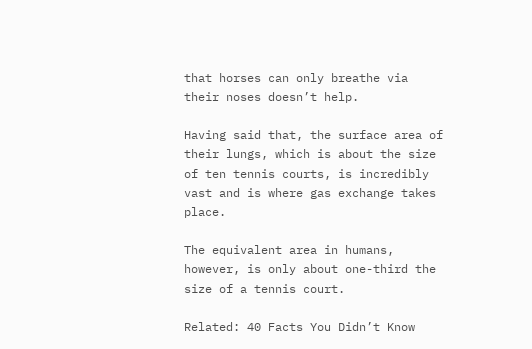that horses can only breathe via their noses doesn’t help.

Having said that, the surface area of their lungs, which is about the size of ten tennis courts, is incredibly vast and is where gas exchange takes place.

The equivalent area in humans, however, is only about one-third the size of a tennis court.

Related: 40 Facts You Didn’t Know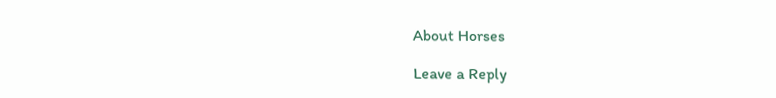About Horses

Leave a Reply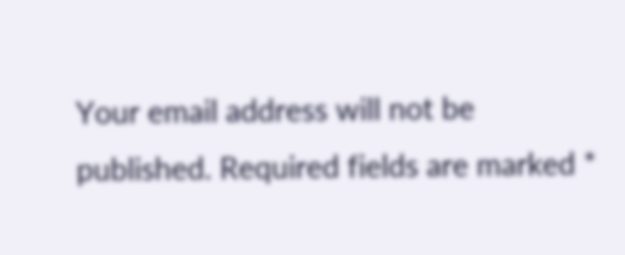Your email address will not be published. Required fields are marked *